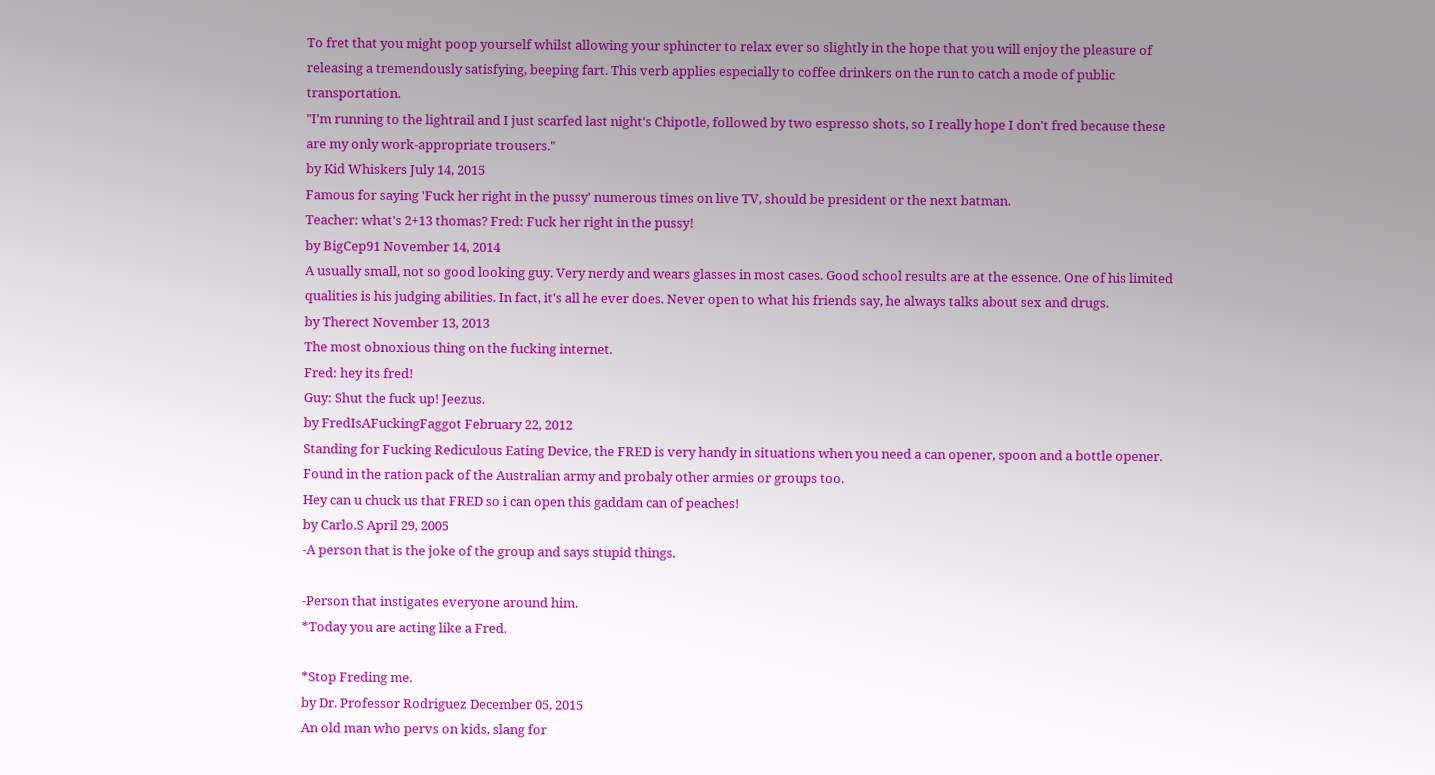To fret that you might poop yourself whilst allowing your sphincter to relax ever so slightly in the hope that you will enjoy the pleasure of releasing a tremendously satisfying, beeping fart. This verb applies especially to coffee drinkers on the run to catch a mode of public transportation.
"I'm running to the lightrail and I just scarfed last night's Chipotle, followed by two espresso shots, so I really hope I don't fred because these are my only work-appropriate trousers."
by Kid Whiskers July 14, 2015
Famous for saying 'Fuck her right in the pussy' numerous times on live TV, should be president or the next batman.
Teacher: what's 2+13 thomas? Fred: Fuck her right in the pussy!
by BigCep91 November 14, 2014
A usually small, not so good looking guy. Very nerdy and wears glasses in most cases. Good school results are at the essence. One of his limited qualities is his judging abilities. In fact, it's all he ever does. Never open to what his friends say, he always talks about sex and drugs.
by Therect November 13, 2013
The most obnoxious thing on the fucking internet.
Fred: hey its fred!
Guy: Shut the fuck up! Jeezus.
by FredIsAFuckingFaggot February 22, 2012
Standing for Fucking Rediculous Eating Device, the FRED is very handy in situations when you need a can opener, spoon and a bottle opener. Found in the ration pack of the Australian army and probaly other armies or groups too.
Hey can u chuck us that FRED so i can open this gaddam can of peaches!
by Carlo.S April 29, 2005
-A person that is the joke of the group and says stupid things.

-Person that instigates everyone around him.
*Today you are acting like a Fred.

*Stop Freding me.
by Dr. Professor Rodriguez December 05, 2015
An old man who pervs on kids, slang for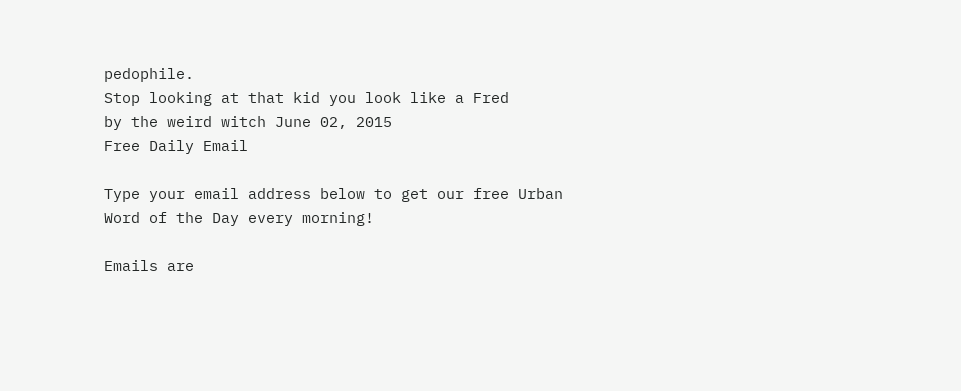pedophile.
Stop looking at that kid you look like a Fred
by the weird witch June 02, 2015
Free Daily Email

Type your email address below to get our free Urban Word of the Day every morning!

Emails are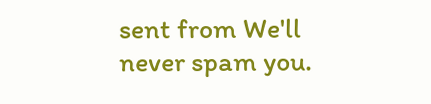sent from We'll never spam you.